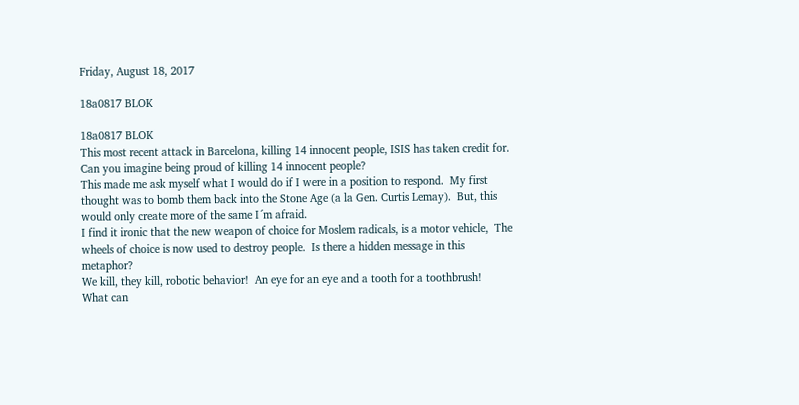Friday, August 18, 2017

18a0817 BLOK

18a0817 BLOK
This most recent attack in Barcelona, killing 14 innocent people, ISIS has taken credit for.  Can you imagine being proud of killing 14 innocent people?
This made me ask myself what I would do if I were in a position to respond.  My first thought was to bomb them back into the Stone Age (a la Gen. Curtis Lemay).  But, this would only create more of the same I´m afraid.
I find it ironic that the new weapon of choice for Moslem radicals, is a motor vehicle,  The wheels of choice is now used to destroy people.  Is there a hidden message in this metaphor?
We kill, they kill, robotic behavior!  An eye for an eye and a tooth for a toothbrush!  What can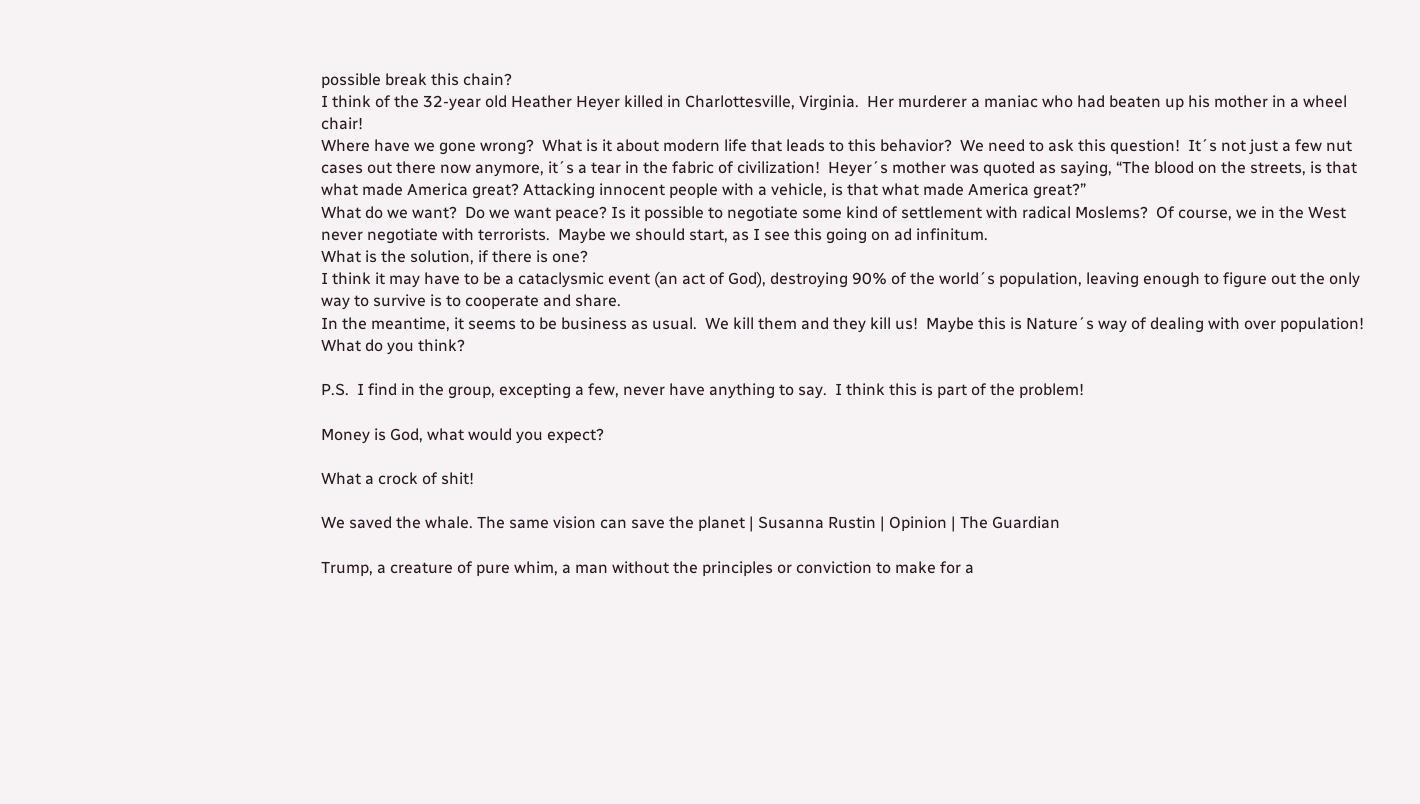possible break this chain?
I think of the 32-year old Heather Heyer killed in Charlottesville, Virginia.  Her murderer a maniac who had beaten up his mother in a wheel chair!
Where have we gone wrong?  What is it about modern life that leads to this behavior?  We need to ask this question!  It´s not just a few nut cases out there now anymore, it´s a tear in the fabric of civilization!  Heyer´s mother was quoted as saying, “The blood on the streets, is that what made America great? Attacking innocent people with a vehicle, is that what made America great?”
What do we want?  Do we want peace? Is it possible to negotiate some kind of settlement with radical Moslems?  Of course, we in the West never negotiate with terrorists.  Maybe we should start, as I see this going on ad infinitum.
What is the solution, if there is one?
I think it may have to be a cataclysmic event (an act of God), destroying 90% of the world´s population, leaving enough to figure out the only way to survive is to cooperate and share.
In the meantime, it seems to be business as usual.  We kill them and they kill us!  Maybe this is Nature´s way of dealing with over population!
What do you think?

P.S.  I find in the group, excepting a few, never have anything to say.  I think this is part of the problem!

Money is God, what would you expect?

What a crock of shit!

We saved the whale. The same vision can save the planet | Susanna Rustin | Opinion | The Guardian

Trump, a creature of pure whim, a man without the principles or conviction to make for a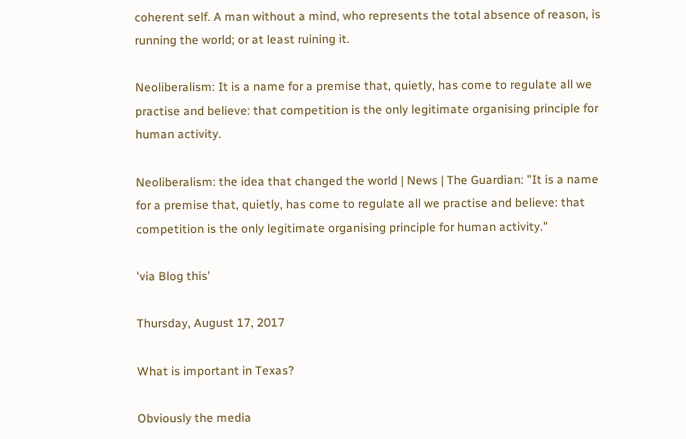coherent self. A man without a mind, who represents the total absence of reason, is running the world; or at least ruining it.

Neoliberalism: It is a name for a premise that, quietly, has come to regulate all we practise and believe: that competition is the only legitimate organising principle for human activity.

Neoliberalism: the idea that changed the world | News | The Guardian: "It is a name for a premise that, quietly, has come to regulate all we practise and believe: that competition is the only legitimate organising principle for human activity."

'via Blog this'

Thursday, August 17, 2017

What is important in Texas?

Obviously the media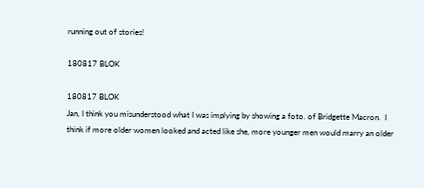running out of stories!

180817 BLOK

180817 BLOK
Jan, I think you misunderstood what I was implying by showing a foto. of Bridgette Macron.  I think if more older women looked and acted like she, more younger men would marry an older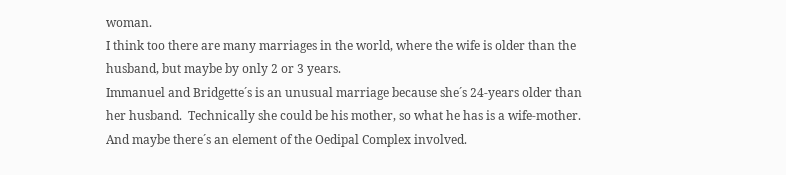woman.
I think too there are many marriages in the world, where the wife is older than the husband, but maybe by only 2 or 3 years.
Immanuel and Bridgette´s is an unusual marriage because she´s 24-years older than her husband.  Technically she could be his mother, so what he has is a wife-mother.  And maybe there´s an element of the Oedipal Complex involved.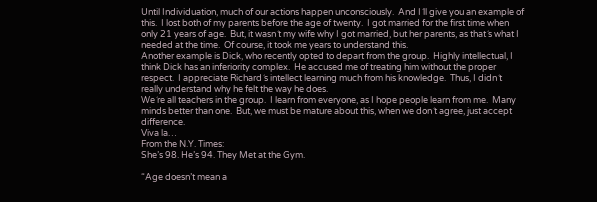Until Individuation, much of our actions happen unconsciously.  And I´ll give you an example of this.  I lost both of my parents before the age of twenty.  I got married for the first time when only 21 years of age.  But, it wasn´t my wife why I got married, but her parents, as that´s what I needed at the time.  Of course, it took me years to understand this.
Another example is Dick, who recently opted to depart from the group.  Highly intellectual, I think Dick has an inferiority complex.  He accused me of treating him without the proper respect.  I appreciate Richard´s intellect learning much from his knowledge.  Thus, I didn´t really understand why he felt the way he does.
We´re all teachers in the group.  I learn from everyone, as I hope people learn from me.  Many minds better than one.  But, we must be mature about this, when we don´t agree, just accept difference.
Viva la…
From the N.Y. Times:
She’s 98. He’s 94. They Met at the Gym.

“Age doesn’t mean a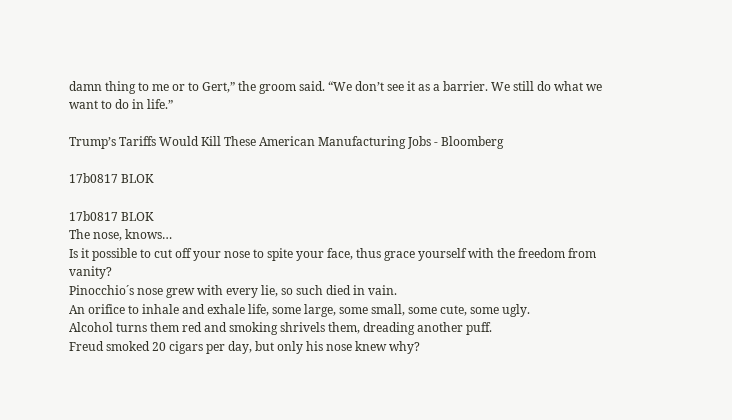damn thing to me or to Gert,” the groom said. “We don’t see it as a barrier. We still do what we want to do in life.”

Trump’s Tariffs Would Kill These American Manufacturing Jobs - Bloomberg

17b0817 BLOK

17b0817 BLOK
The nose, knows…
Is it possible to cut off your nose to spite your face, thus grace yourself with the freedom from vanity?
Pinocchio´s nose grew with every lie, so such died in vain.
An orifice to inhale and exhale life, some large, some small, some cute, some ugly.
Alcohol turns them red and smoking shrivels them, dreading another puff.
Freud smoked 20 cigars per day, but only his nose knew why?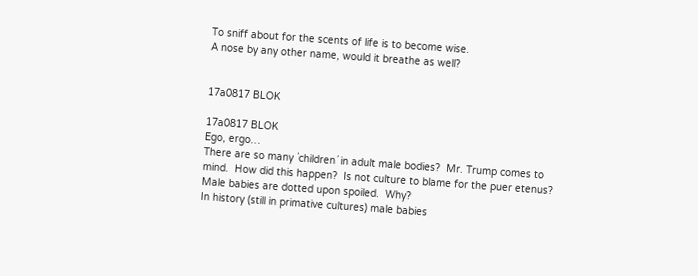To sniff about for the scents of life is to become wise.
A nose by any other name, would it breathe as well?


17a0817 BLOK

17a0817 BLOK
Ego, ergo…
There are so many `children´ in adult male bodies?  Mr. Trump comes to mind.  How did this happen?  Is not culture to blame for the puer etenus?  Male babies are dotted upon spoiled.  Why?
In history (still in primative cultures) male babies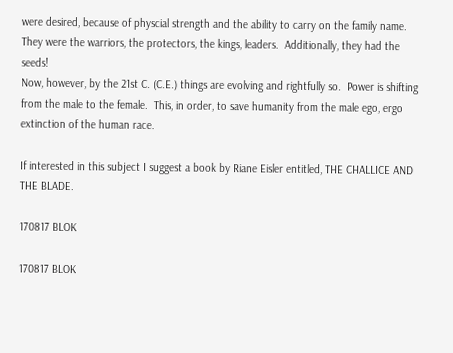were desired, because of physcial strength and the ability to carry on the family name.  They were the warriors, the protectors, the kings, leaders.  Additionally, they had the seeds!
Now, however, by the 21st C. (C.E.) things are evolving and rightfully so.  Power is shifting from the male to the female.  This, in order, to save humanity from the male ego, ergo extinction of the human race.

If interested in this subject I suggest a book by Riane Eisler entitled, THE CHALLICE AND THE BLADE.

170817 BLOK

170817 BLOK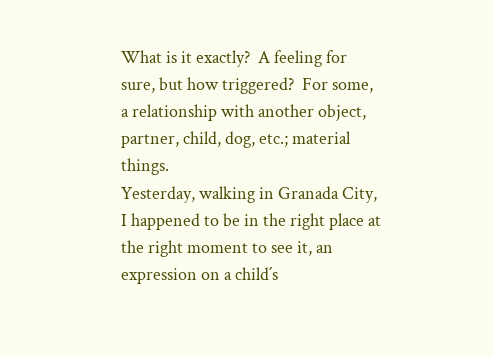What is it exactly?  A feeling for sure, but how triggered?  For some, a relationship with another object, partner, child, dog, etc.; material things.
Yesterday, walking in Granada City, I happened to be in the right place at the right moment to see it, an expression on a child´s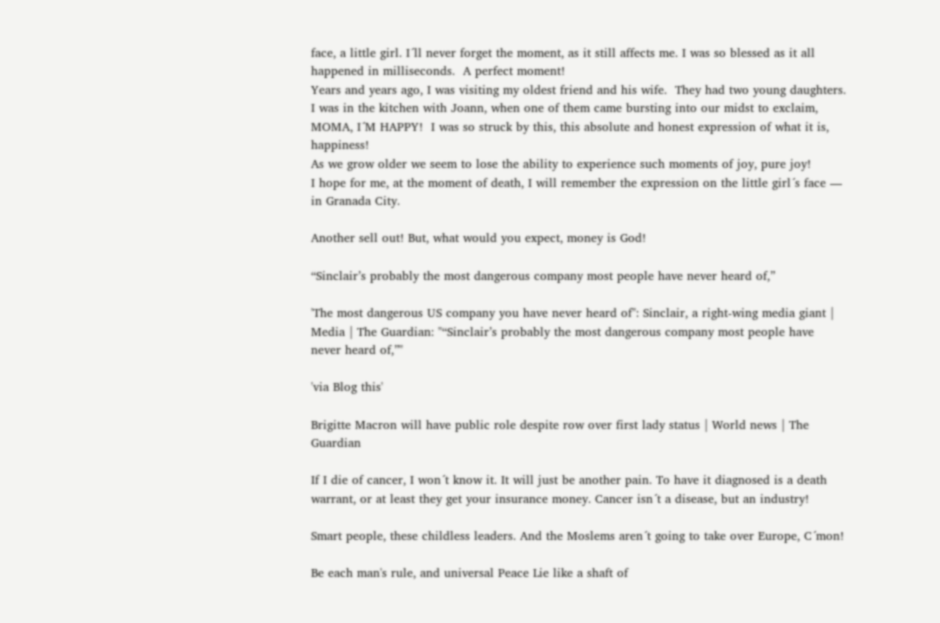face, a little girl. I´ll never forget the moment, as it still affects me. I was so blessed as it all happened in milliseconds.  A perfect moment!
Years and years ago, I was visiting my oldest friend and his wife.  They had two young daughters.  I was in the kitchen with Joann, when one of them came bursting into our midst to exclaim, MOMA, I´M HAPPY!  I was so struck by this, this absolute and honest expression of what it is, happiness!
As we grow older we seem to lose the ability to experience such moments of joy, pure joy!
I hope for me, at the moment of death, I will remember the expression on the little girl´s face — in Granada City.

Another sell out! But, what would you expect, money is God!

“Sinclair’s probably the most dangerous company most people have never heard of,”

'The most dangerous US company you have never heard of": Sinclair, a right-wing media giant | Media | The Guardian: "“Sinclair’s probably the most dangerous company most people have never heard of,”"

'via Blog this'

Brigitte Macron will have public role despite row over first lady status | World news | The Guardian

If I die of cancer, I won´t know it. It will just be another pain. To have it diagnosed is a death warrant, or at least they get your insurance money. Cancer isn´t a disease, but an industry!

Smart people, these childless leaders. And the Moslems aren´t going to take over Europe, C´mon!

Be each man's rule, and universal Peace Lie like a shaft of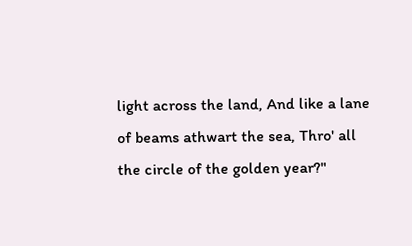light across the land, And like a lane of beams athwart the sea, Thro' all the circle of the golden year?"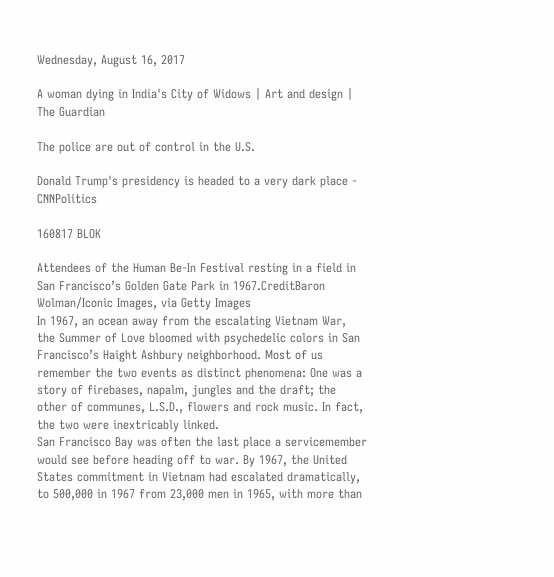Wednesday, August 16, 2017

A woman dying in India's City of Widows | Art and design | The Guardian

The police are out of control in the U.S.

Donald Trump's presidency is headed to a very dark place - CNNPolitics

160817 BLOK

Attendees of the Human Be-In Festival resting in a field in San Francisco’s Golden Gate Park in 1967.CreditBaron Wolman/Iconic Images, via Getty Images
In 1967, an ocean away from the escalating Vietnam War, the Summer of Love bloomed with psychedelic colors in San Francisco’s Haight Ashbury neighborhood. Most of us remember the two events as distinct phenomena: One was a story of firebases, napalm, jungles and the draft; the other of communes, L.S.D., flowers and rock music. In fact, the two were inextricably linked.
San Francisco Bay was often the last place a servicemember would see before heading off to war. By 1967, the United States commitment in Vietnam had escalated dramatically, to 500,000 in 1967 from 23,000 men in 1965, with more than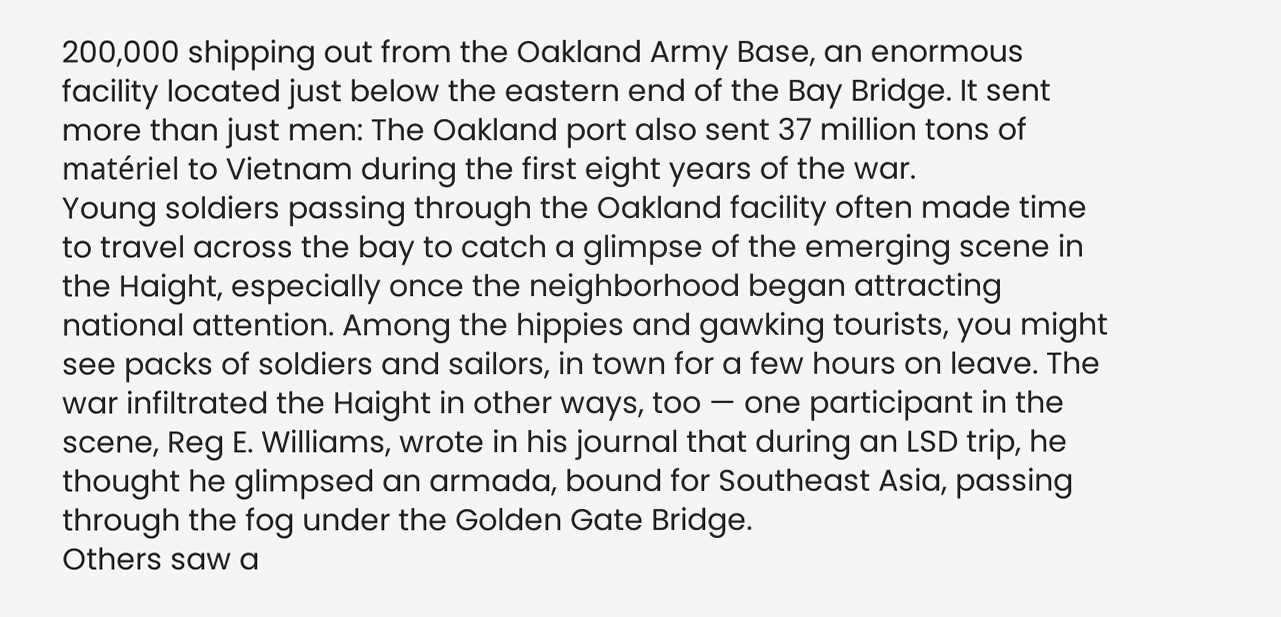200,000 shipping out from the Oakland Army Base, an enormous facility located just below the eastern end of the Bay Bridge. It sent more than just men: The Oakland port also sent 37 million tons of matériel to Vietnam during the first eight years of the war.
Young soldiers passing through the Oakland facility often made time to travel across the bay to catch a glimpse of the emerging scene in the Haight, especially once the neighborhood began attracting national attention. Among the hippies and gawking tourists, you might see packs of soldiers and sailors, in town for a few hours on leave. The war infiltrated the Haight in other ways, too — one participant in the scene, Reg E. Williams, wrote in his journal that during an LSD trip, he thought he glimpsed an armada, bound for Southeast Asia, passing through the fog under the Golden Gate Bridge.
Others saw a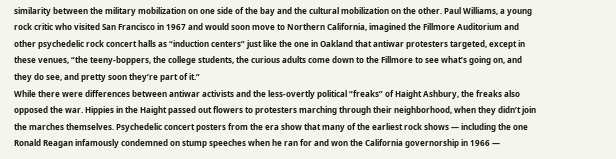similarity between the military mobilization on one side of the bay and the cultural mobilization on the other. Paul Williams, a young rock critic who visited San Francisco in 1967 and would soon move to Northern California, imagined the Fillmore Auditorium and other psychedelic rock concert halls as “induction centers” just like the one in Oakland that antiwar protesters targeted, except in these venues, “the teeny-boppers, the college students, the curious adults come down to the Fillmore to see what’s going on, and they do see, and pretty soon they’re part of it.”
While there were differences between antiwar activists and the less-overtly political “freaks” of Haight Ashbury, the freaks also opposed the war. Hippies in the Haight passed out flowers to protesters marching through their neighborhood, when they didn’t join the marches themselves. Psychedelic concert posters from the era show that many of the earliest rock shows — including the one Ronald Reagan infamously condemned on stump speeches when he ran for and won the California governorship in 1966 —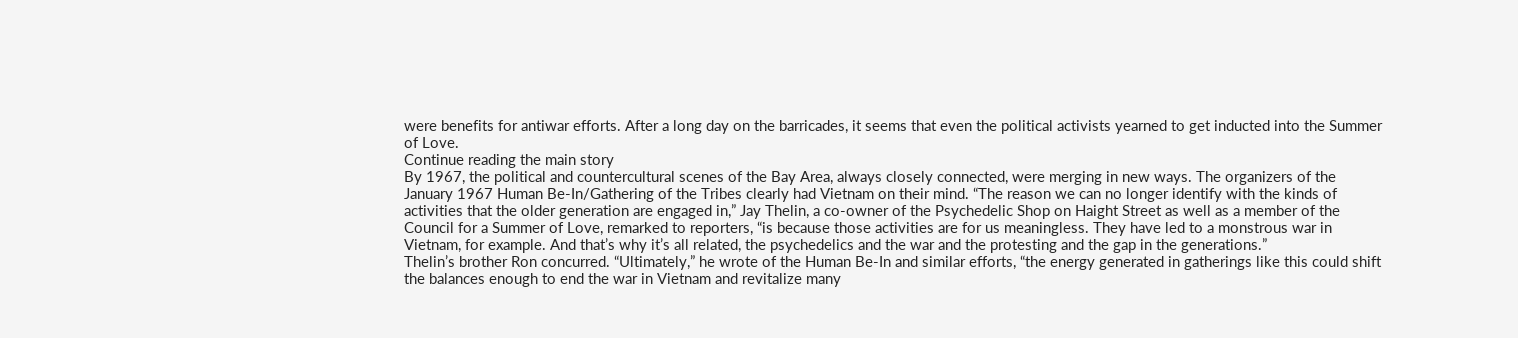were benefits for antiwar efforts. After a long day on the barricades, it seems that even the political activists yearned to get inducted into the Summer of Love.
Continue reading the main story
By 1967, the political and countercultural scenes of the Bay Area, always closely connected, were merging in new ways. The organizers of the January 1967 Human Be-In/Gathering of the Tribes clearly had Vietnam on their mind. “The reason we can no longer identify with the kinds of activities that the older generation are engaged in,” Jay Thelin, a co-owner of the Psychedelic Shop on Haight Street as well as a member of the Council for a Summer of Love, remarked to reporters, “is because those activities are for us meaningless. They have led to a monstrous war in Vietnam, for example. And that’s why it’s all related, the psychedelics and the war and the protesting and the gap in the generations.”
Thelin’s brother Ron concurred. “Ultimately,” he wrote of the Human Be-In and similar efforts, “the energy generated in gatherings like this could shift the balances enough to end the war in Vietnam and revitalize many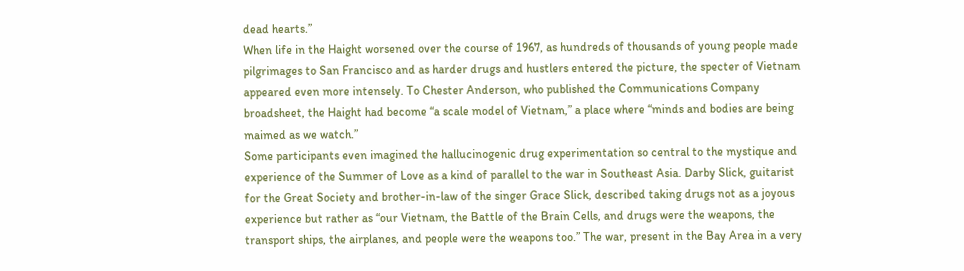dead hearts.”
When life in the Haight worsened over the course of 1967, as hundreds of thousands of young people made pilgrimages to San Francisco and as harder drugs and hustlers entered the picture, the specter of Vietnam appeared even more intensely. To Chester Anderson, who published the Communications Company broadsheet, the Haight had become “a scale model of Vietnam,” a place where “minds and bodies are being maimed as we watch.”
Some participants even imagined the hallucinogenic drug experimentation so central to the mystique and experience of the Summer of Love as a kind of parallel to the war in Southeast Asia. Darby Slick, guitarist for the Great Society and brother-in-law of the singer Grace Slick, described taking drugs not as a joyous experience but rather as “our Vietnam, the Battle of the Brain Cells, and drugs were the weapons, the transport ships, the airplanes, and people were the weapons too.” The war, present in the Bay Area in a very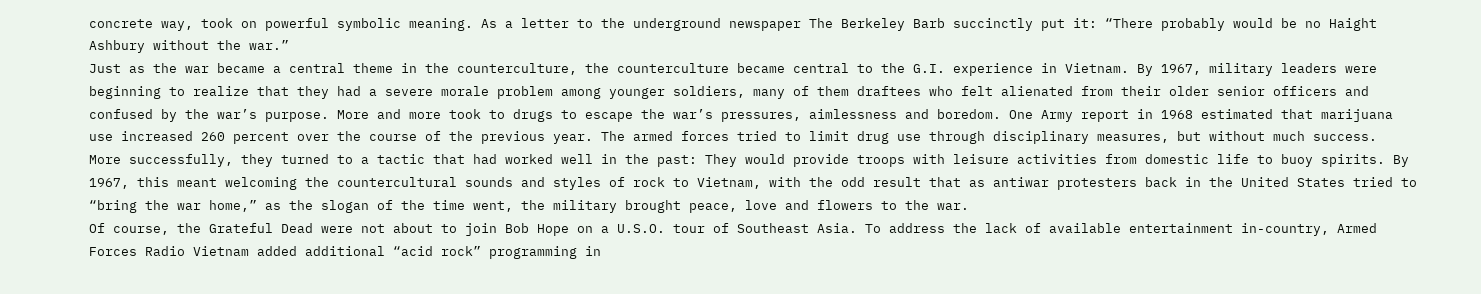concrete way, took on powerful symbolic meaning. As a letter to the underground newspaper The Berkeley Barb succinctly put it: “There probably would be no Haight Ashbury without the war.”
Just as the war became a central theme in the counterculture, the counterculture became central to the G.I. experience in Vietnam. By 1967, military leaders were beginning to realize that they had a severe morale problem among younger soldiers, many of them draftees who felt alienated from their older senior officers and confused by the war’s purpose. More and more took to drugs to escape the war’s pressures, aimlessness and boredom. One Army report in 1968 estimated that marijuana use increased 260 percent over the course of the previous year. The armed forces tried to limit drug use through disciplinary measures, but without much success.
More successfully, they turned to a tactic that had worked well in the past: They would provide troops with leisure activities from domestic life to buoy spirits. By 1967, this meant welcoming the countercultural sounds and styles of rock to Vietnam, with the odd result that as antiwar protesters back in the United States tried to “bring the war home,” as the slogan of the time went, the military brought peace, love and flowers to the war.
Of course, the Grateful Dead were not about to join Bob Hope on a U.S.O. tour of Southeast Asia. To address the lack of available entertainment in-country, Armed Forces Radio Vietnam added additional “acid rock” programming in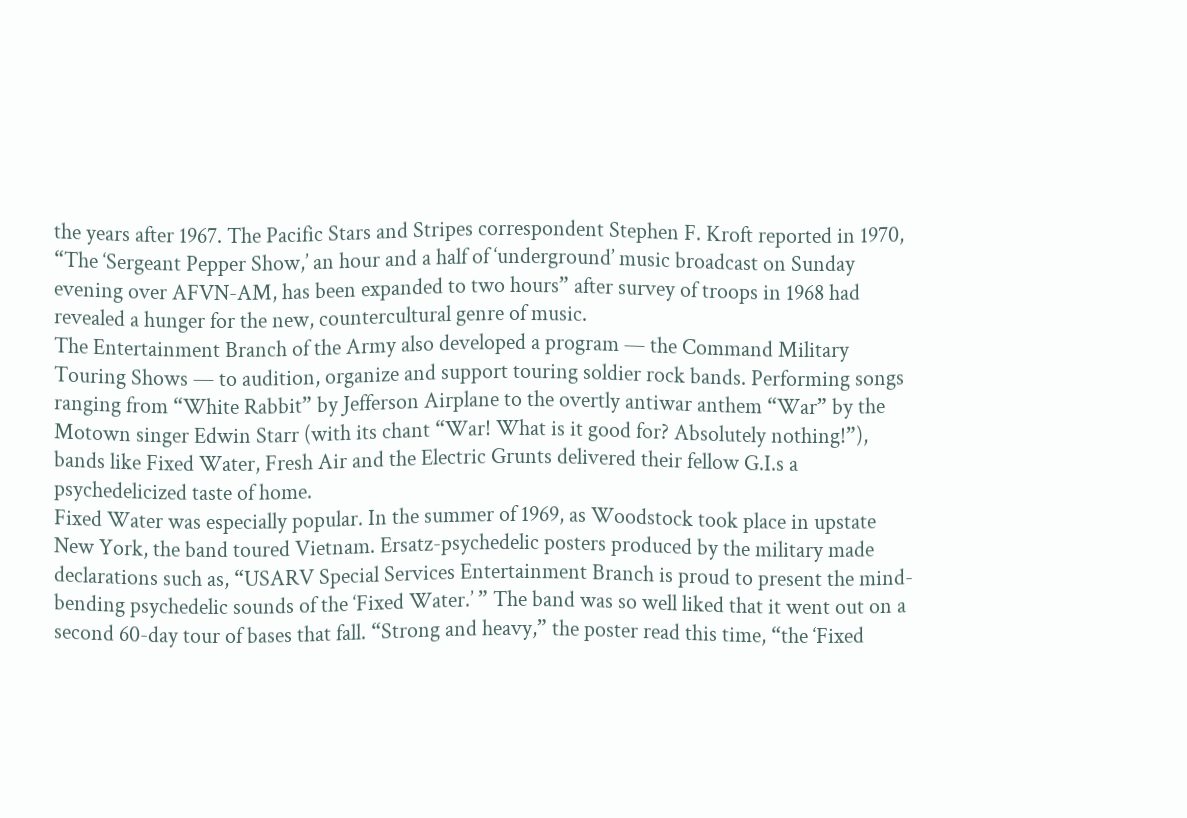the years after 1967. The Pacific Stars and Stripes correspondent Stephen F. Kroft reported in 1970, “The ‘Sergeant Pepper Show,’ an hour and a half of ‘underground’ music broadcast on Sunday evening over AFVN-AM, has been expanded to two hours” after survey of troops in 1968 had revealed a hunger for the new, countercultural genre of music.
The Entertainment Branch of the Army also developed a program — the Command Military Touring Shows — to audition, organize and support touring soldier rock bands. Performing songs ranging from “White Rabbit” by Jefferson Airplane to the overtly antiwar anthem “War” by the Motown singer Edwin Starr (with its chant “War! What is it good for? Absolutely nothing!”), bands like Fixed Water, Fresh Air and the Electric Grunts delivered their fellow G.I.s a psychedelicized taste of home.
Fixed Water was especially popular. In the summer of 1969, as Woodstock took place in upstate New York, the band toured Vietnam. Ersatz-psychedelic posters produced by the military made declarations such as, “USARV Special Services Entertainment Branch is proud to present the mind-bending psychedelic sounds of the ‘Fixed Water.’ ” The band was so well liked that it went out on a second 60-day tour of bases that fall. “Strong and heavy,” the poster read this time, “the ‘Fixed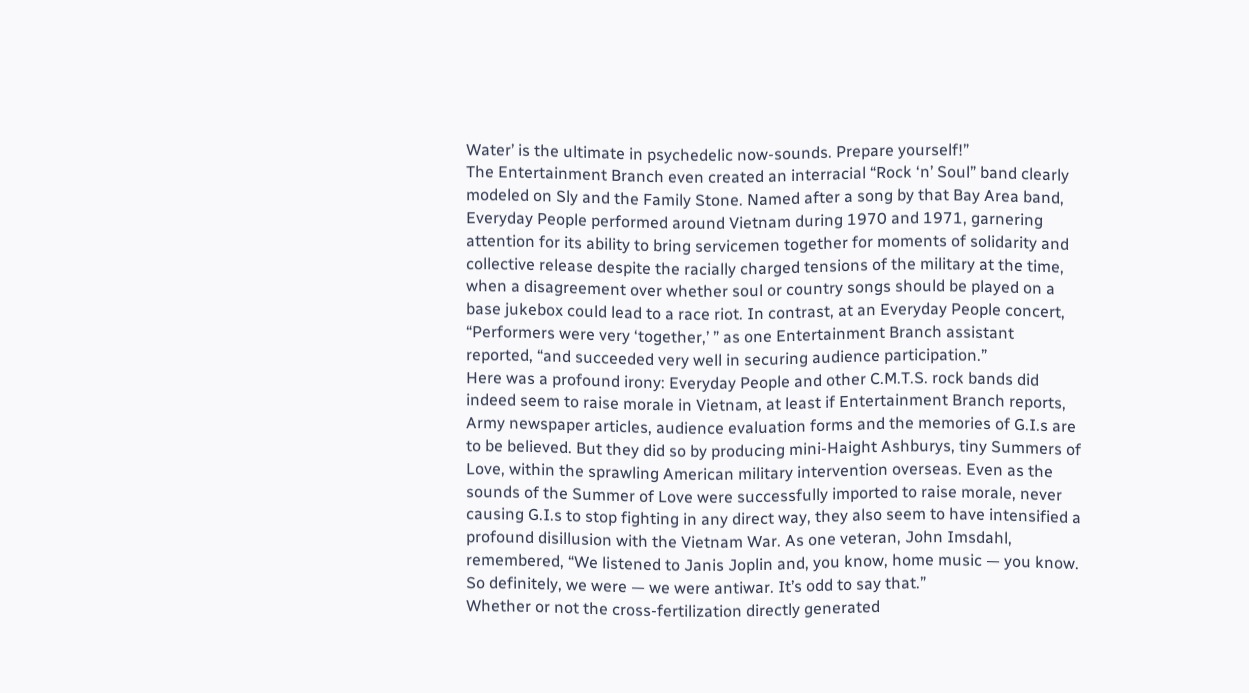Water’ is the ultimate in psychedelic now-sounds. Prepare yourself!”
The Entertainment Branch even created an interracial “Rock ‘n’ Soul” band clearly modeled on Sly and the Family Stone. Named after a song by that Bay Area band, Everyday People performed around Vietnam during 1970 and 1971, garnering attention for its ability to bring servicemen together for moments of solidarity and collective release despite the racially charged tensions of the military at the time, when a disagreement over whether soul or country songs should be played on a base jukebox could lead to a race riot. In contrast, at an Everyday People concert, “Performers were very ‘together,’ ” as one Entertainment Branch assistant reported, “and succeeded very well in securing audience participation.”
Here was a profound irony: Everyday People and other C.M.T.S. rock bands did indeed seem to raise morale in Vietnam, at least if Entertainment Branch reports, Army newspaper articles, audience evaluation forms and the memories of G.I.s are to be believed. But they did so by producing mini-Haight Ashburys, tiny Summers of Love, within the sprawling American military intervention overseas. Even as the sounds of the Summer of Love were successfully imported to raise morale, never causing G.I.s to stop fighting in any direct way, they also seem to have intensified a profound disillusion with the Vietnam War. As one veteran, John Imsdahl, remembered, “We listened to Janis Joplin and, you know, home music — you know. So definitely, we were — we were antiwar. It’s odd to say that.”
Whether or not the cross-fertilization directly generated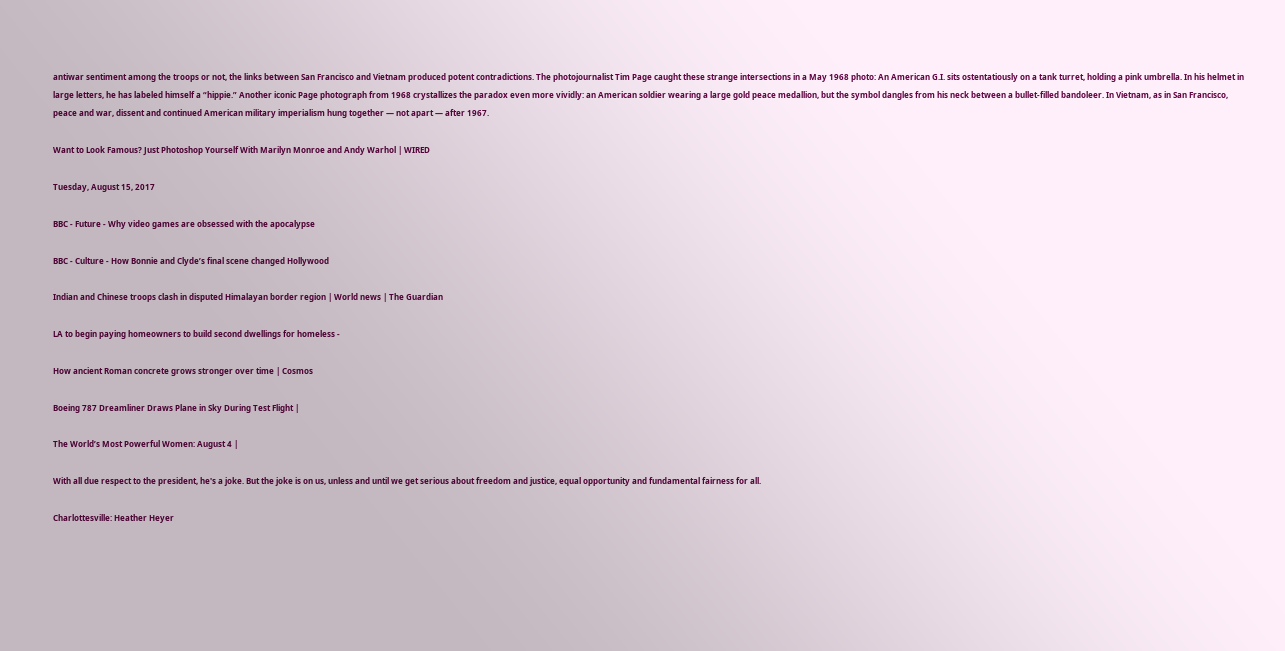antiwar sentiment among the troops or not, the links between San Francisco and Vietnam produced potent contradictions. The photojournalist Tim Page caught these strange intersections in a May 1968 photo: An American G.I. sits ostentatiously on a tank turret, holding a pink umbrella. In his helmet in large letters, he has labeled himself a “hippie.” Another iconic Page photograph from 1968 crystallizes the paradox even more vividly: an American soldier wearing a large gold peace medallion, but the symbol dangles from his neck between a bullet-filled bandoleer. In Vietnam, as in San Francisco, peace and war, dissent and continued American military imperialism hung together — not apart — after 1967.

Want to Look Famous? Just Photoshop Yourself With Marilyn Monroe and Andy Warhol | WIRED

Tuesday, August 15, 2017

BBC - Future - Why video games are obsessed with the apocalypse

BBC - Culture - How Bonnie and Clyde’s final scene changed Hollywood

Indian and Chinese troops clash in disputed Himalayan border region | World news | The Guardian

LA to begin paying homeowners to build second dwellings for homeless -

How ancient Roman concrete grows stronger over time | Cosmos

Boeing 787 Dreamliner Draws Plane in Sky During Test Flight |

The World’s Most Powerful Women: August 4 |

With all due respect to the president, he's a joke. But the joke is on us, unless and until we get serious about freedom and justice, equal opportunity and fundamental fairness for all.

Charlottesville: Heather Heyer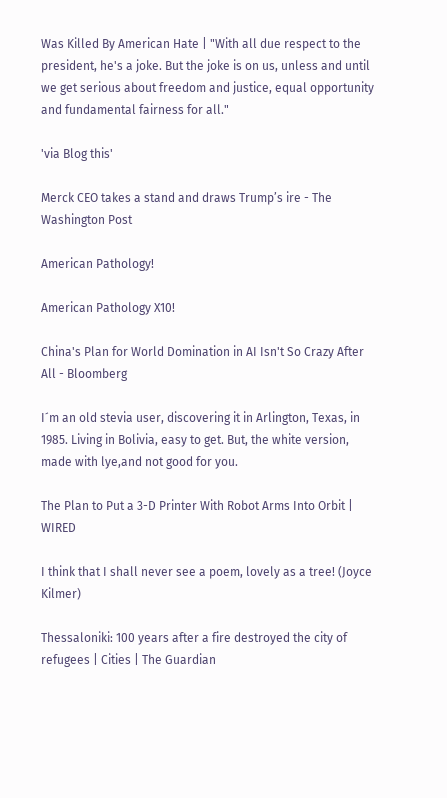Was Killed By American Hate | "With all due respect to the president, he's a joke. But the joke is on us, unless and until we get serious about freedom and justice, equal opportunity and fundamental fairness for all."

'via Blog this'

Merck CEO takes a stand and draws Trump’s ire - The Washington Post

American Pathology!

American Pathology X10!

China's Plan for World Domination in AI Isn't So Crazy After All - Bloomberg

I´m an old stevia user, discovering it in Arlington, Texas, in 1985. Living in Bolivia, easy to get. But, the white version, made with lye,and not good for you.

The Plan to Put a 3-D Printer With Robot Arms Into Orbit | WIRED

I think that I shall never see a poem, lovely as a tree! (Joyce Kilmer)

Thessaloniki: 100 years after a fire destroyed the city of refugees | Cities | The Guardian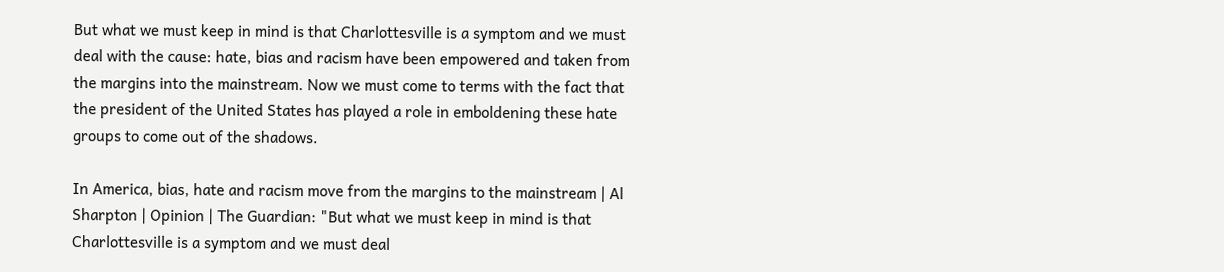But what we must keep in mind is that Charlottesville is a symptom and we must deal with the cause: hate, bias and racism have been empowered and taken from the margins into the mainstream. Now we must come to terms with the fact that the president of the United States has played a role in emboldening these hate groups to come out of the shadows.

In America, bias, hate and racism move from the margins to the mainstream | Al Sharpton | Opinion | The Guardian: "But what we must keep in mind is that Charlottesville is a symptom and we must deal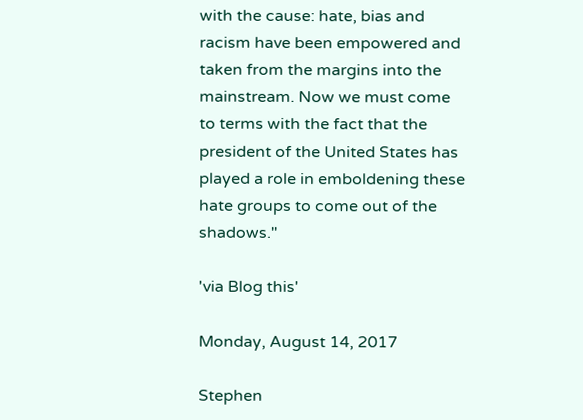with the cause: hate, bias and racism have been empowered and taken from the margins into the mainstream. Now we must come to terms with the fact that the president of the United States has played a role in emboldening these hate groups to come out of the shadows."

'via Blog this'

Monday, August 14, 2017

Stephen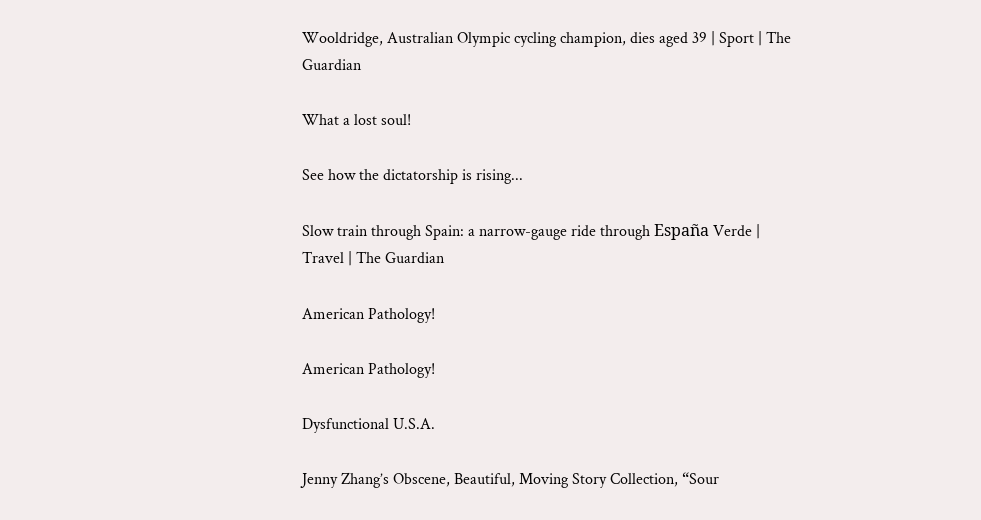Wooldridge, Australian Olympic cycling champion, dies aged 39 | Sport | The Guardian

What a lost soul!

See how the dictatorship is rising...

Slow train through Spain: a narrow-gauge ride through España Verde | Travel | The Guardian

American Pathology!

American Pathology!

Dysfunctional U.S.A.

Jenny Zhang’s Obscene, Beautiful, Moving Story Collection, “Sour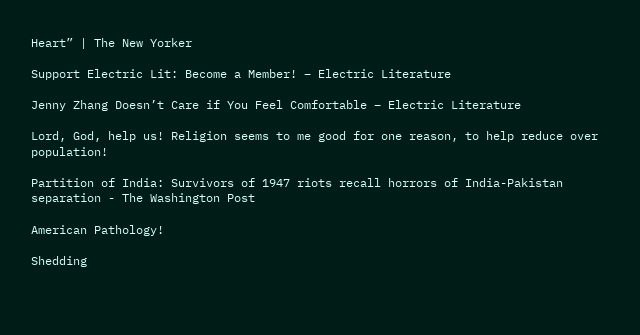Heart” | The New Yorker

Support Electric Lit: Become a Member! – Electric Literature

Jenny Zhang Doesn’t Care if You Feel Comfortable – Electric Literature

Lord, God, help us! Religion seems to me good for one reason, to help reduce over population!

Partition of India: Survivors of 1947 riots recall horrors of India-Pakistan separation - The Washington Post

American Pathology!

Shedding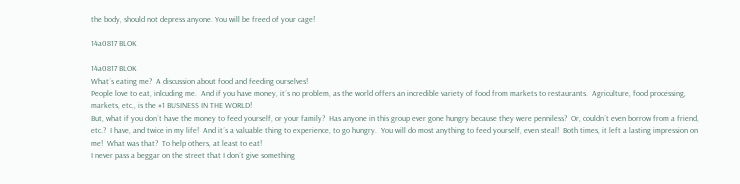the body, should not depress anyone. You will be freed of your cage!

14a0817 BLOK

14a0817 BLOK
What´s eating me?  A discussion about food and feeding ourselves!
People love to eat, inlcuding me.  And if you have money, it´s no problem, as the world offers an incredible variety of food from markets to restaurants.  Agriculture, food processing, markets, etc., is the #1 BUSINESS IN THE WORLD!
But, what if you don´t have the money to feed yourself, or your family?  Has anyone in this group ever gone hungry because they were penniless?  Or, couldn´t even borrow from a friend, etc.?  I have, and twice in my life!  And it´s a valuable thing to experience, to go hungry.  You will do most anything to feed yourself, even steal!  Both times, it left a lasting impression on me!  What was that?  To help others, at least to eat!
I never pass a beggar on the street that I don´t give something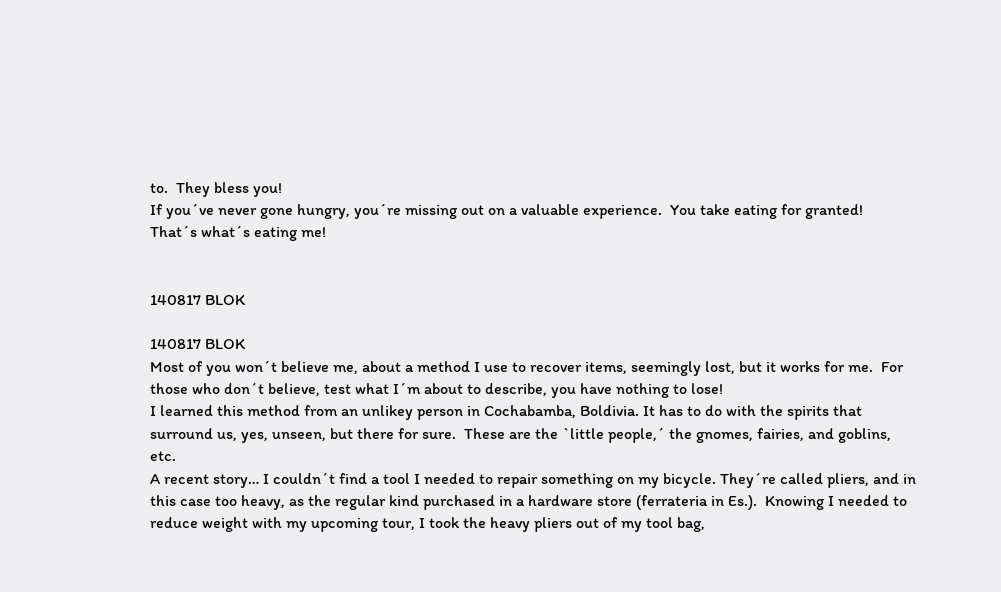to.  They bless you!
If you´ve never gone hungry, you´re missing out on a valuable experience.  You take eating for granted!
That´s what´s eating me!


140817 BLOK

140817 BLOK
Most of you won´t believe me, about a method I use to recover items, seemingly lost, but it works for me.  For those who don´t believe, test what I´m about to describe, you have nothing to lose!
I learned this method from an unlikey person in Cochabamba, Boldivia. It has to do with the spirits that surround us, yes, unseen, but there for sure.  These are the `little people,´ the gnomes, fairies, and goblins, etc.
A recent story… I couldn´t find a tool I needed to repair something on my bicycle. They´re called pliers, and in this case too heavy, as the regular kind purchased in a hardware store (ferrateria in Es.).  Knowing I needed to reduce weight with my upcoming tour, I took the heavy pliers out of my tool bag,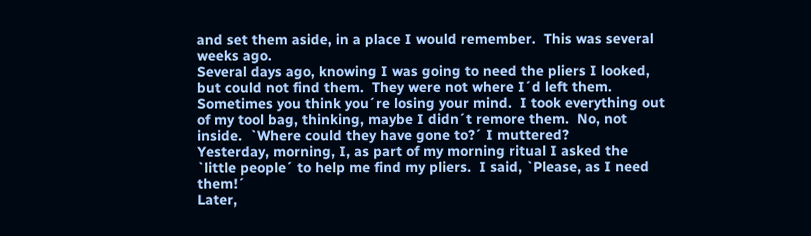and set them aside, in a place I would remember.  This was several weeks ago.
Several days ago, knowing I was going to need the pliers I looked, but could not find them.  They were not where I´d left them.  Sometimes you think you´re losing your mind.  I took everything out of my tool bag, thinking, maybe I didn´t remore them.  No, not inside.  `Where could they have gone to?´ I muttered?
Yesterday, morning, I, as part of my morning ritual I asked the `little people´ to help me find my pliers.  I said, `Please, as I need them!´
Later,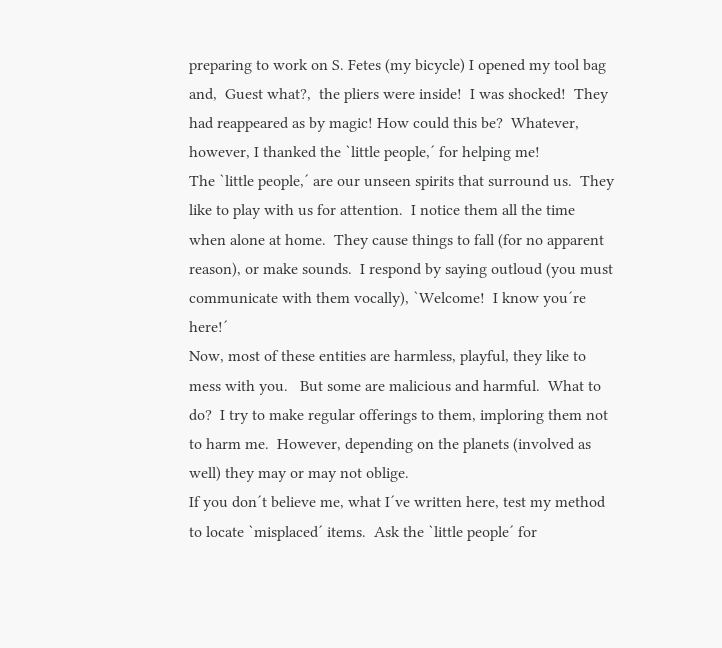preparing to work on S. Fetes (my bicycle) I opened my tool bag and,  Guest what?,  the pliers were inside!  I was shocked!  They had reappeared as by magic! How could this be?  Whatever, however, I thanked the `little people,´ for helping me!
The `little people,´ are our unseen spirits that surround us.  They like to play with us for attention.  I notice them all the time when alone at home.  They cause things to fall (for no apparent reason), or make sounds.  I respond by saying outloud (you must communicate with them vocally), `Welcome!  I know you´re here!´
Now, most of these entities are harmless, playful, they like to mess with you.   But some are malicious and harmful.  What to do?  I try to make regular offerings to them, imploring them not to harm me.  However, depending on the planets (involved as well) they may or may not oblige.
If you don´t believe me, what I´ve written here, test my method to locate `misplaced´ items.  Ask the `little people´ for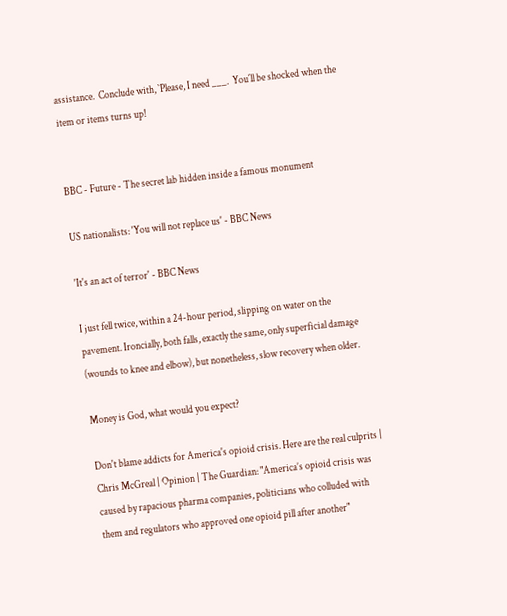assistance.  Conclude with, `Please, I need ___.  You´ll be shocked when the item or items turns up!


BBC - Future - The secret lab hidden inside a famous monument

US nationalists: 'You will not replace us' - BBC News

'It's an act of terror' - BBC News

I just fell twice, within a 24-hour period, slipping on water on the pavement. Ironcially, both falls, exactly the same, only superficial damage (wounds to knee and elbow), but nonetheless, slow recovery when older.

Money is God, what would you expect?

Don't blame addicts for America's opioid crisis. Here are the real culprits | Chris McGreal | Opinion | The Guardian: "America’s opioid crisis was caused by rapacious pharma companies, politicians who colluded with them and regulators who approved one opioid pill after another"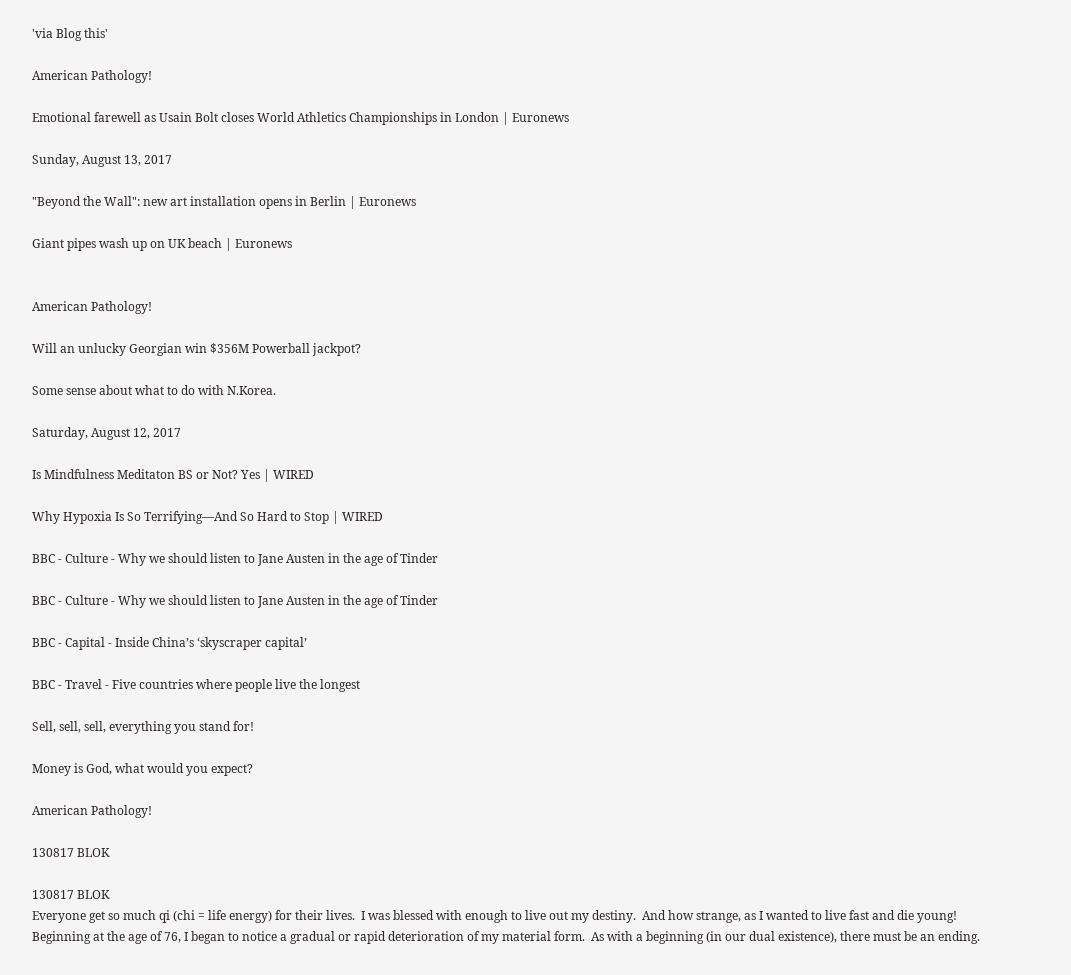'via Blog this'

American Pathology!

Emotional farewell as Usain Bolt closes World Athletics Championships in London | Euronews

Sunday, August 13, 2017

"Beyond the Wall": new art installation opens in Berlin | Euronews

Giant pipes wash up on UK beach | Euronews


American Pathology!

Will an unlucky Georgian win $356M Powerball jackpot?

Some sense about what to do with N.Korea.

Saturday, August 12, 2017

Is Mindfulness Meditaton BS or Not? Yes | WIRED

Why Hypoxia Is So Terrifying—And So Hard to Stop | WIRED

BBC - Culture - Why we should listen to Jane Austen in the age of Tinder

BBC - Culture - Why we should listen to Jane Austen in the age of Tinder

BBC - Capital - Inside China’s ‘skyscraper capital’

BBC - Travel - Five countries where people live the longest

Sell, sell, sell, everything you stand for!

Money is God, what would you expect?

American Pathology!

130817 BLOK

130817 BLOK
Everyone get so much qi (chi = life energy) for their lives.  I was blessed with enough to live out my destiny.  And how strange, as I wanted to live fast and die young!
Beginning at the age of 76, I began to notice a gradual or rapid deterioration of my material form.  As with a beginning (in our dual existence), there must be an ending.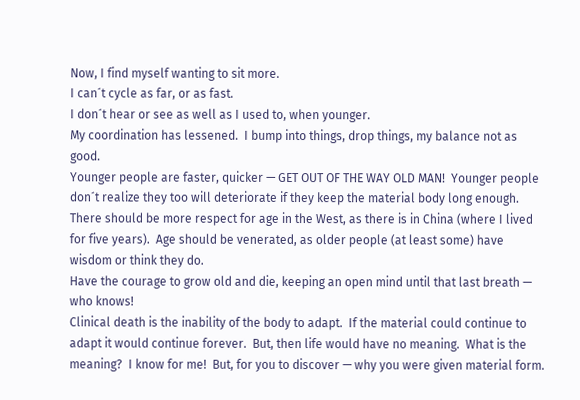Now, I find myself wanting to sit more.
I can´t cycle as far, or as fast.
I don´t hear or see as well as I used to, when younger.
My coordination has lessened.  I bump into things, drop things, my balance not as good.
Younger people are faster, quicker — GET OUT OF THE WAY OLD MAN!  Younger people don´t realize they too will deteriorate if they keep the material body long enough.
There should be more respect for age in the West, as there is in China (where I lived for five years).  Age should be venerated, as older people (at least some) have wisdom or think they do.
Have the courage to grow old and die, keeping an open mind until that last breath — who knows!
Clinical death is the inability of the body to adapt.  If the material could continue to adapt it would continue forever.  But, then life would have no meaning.  What is the meaning?  I know for me!  But, for you to discover — why you were given material form.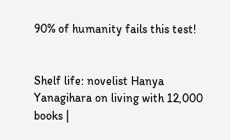90% of humanity fails this test!


Shelf life: novelist Hanya Yanagihara on living with 12,000 books |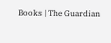Books | The Guardian